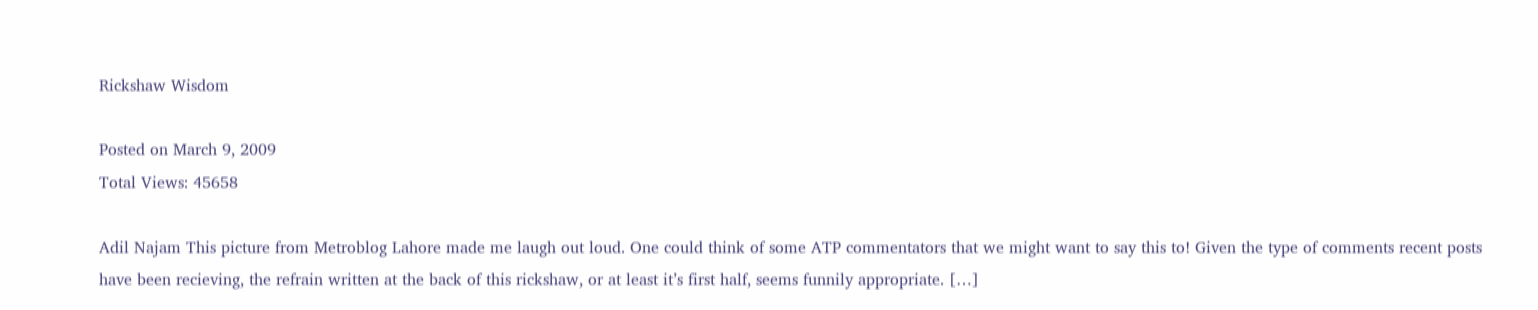Rickshaw Wisdom

Posted on March 9, 2009
Total Views: 45658

Adil Najam This picture from Metroblog Lahore made me laugh out loud. One could think of some ATP commentators that we might want to say this to! Given the type of comments recent posts have been recieving, the refrain written at the back of this rickshaw, or at least it’s first half, seems funnily appropriate. […]